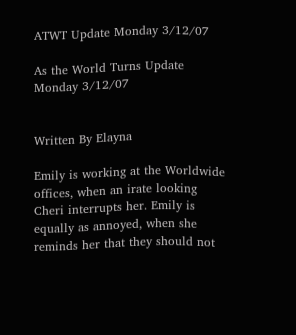ATWT Update Monday 3/12/07

As the World Turns Update Monday 3/12/07


Written By Elayna

Emily is working at the Worldwide offices, when an irate looking Cheri interrupts her. Emily is equally as annoyed, when she reminds her that they should not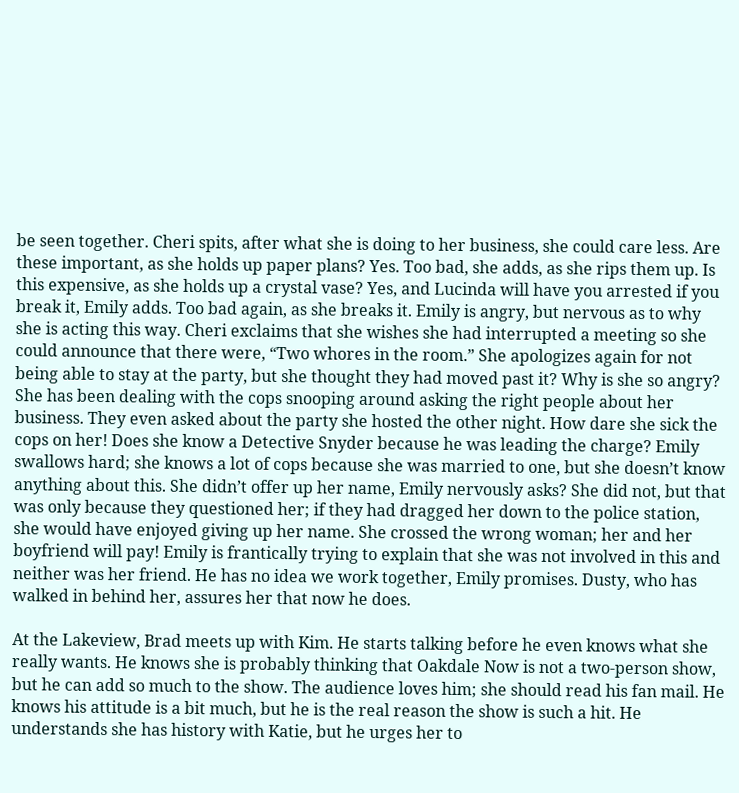be seen together. Cheri spits, after what she is doing to her business, she could care less. Are these important, as she holds up paper plans? Yes. Too bad, she adds, as she rips them up. Is this expensive, as she holds up a crystal vase? Yes, and Lucinda will have you arrested if you break it, Emily adds. Too bad again, as she breaks it. Emily is angry, but nervous as to why she is acting this way. Cheri exclaims that she wishes she had interrupted a meeting so she could announce that there were, “Two whores in the room.” She apologizes again for not being able to stay at the party, but she thought they had moved past it? Why is she so angry? She has been dealing with the cops snooping around asking the right people about her business. They even asked about the party she hosted the other night. How dare she sick the cops on her! Does she know a Detective Snyder because he was leading the charge? Emily swallows hard; she knows a lot of cops because she was married to one, but she doesn’t know anything about this. She didn’t offer up her name, Emily nervously asks? She did not, but that was only because they questioned her; if they had dragged her down to the police station, she would have enjoyed giving up her name. She crossed the wrong woman; her and her boyfriend will pay! Emily is frantically trying to explain that she was not involved in this and neither was her friend. He has no idea we work together, Emily promises. Dusty, who has walked in behind her, assures her that now he does.

At the Lakeview, Brad meets up with Kim. He starts talking before he even knows what she really wants. He knows she is probably thinking that Oakdale Now is not a two-person show, but he can add so much to the show. The audience loves him; she should read his fan mail. He knows his attitude is a bit much, but he is the real reason the show is such a hit. He understands she has history with Katie, but he urges her to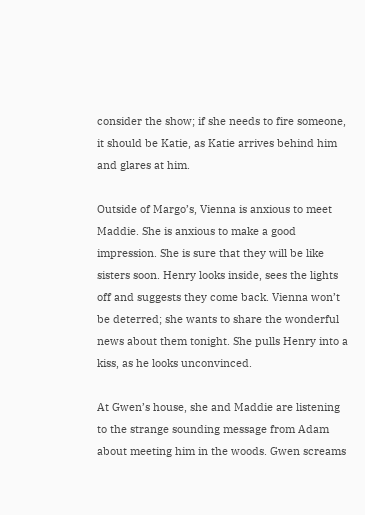consider the show; if she needs to fire someone, it should be Katie, as Katie arrives behind him and glares at him.

Outside of Margo’s, Vienna is anxious to meet Maddie. She is anxious to make a good impression. She is sure that they will be like sisters soon. Henry looks inside, sees the lights off and suggests they come back. Vienna won’t be deterred; she wants to share the wonderful news about them tonight. She pulls Henry into a kiss, as he looks unconvinced.

At Gwen’s house, she and Maddie are listening to the strange sounding message from Adam about meeting him in the woods. Gwen screams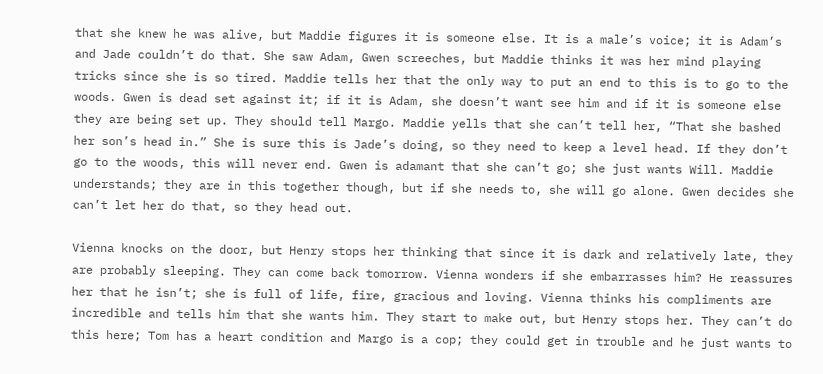that she knew he was alive, but Maddie figures it is someone else. It is a male’s voice; it is Adam’s and Jade couldn’t do that. She saw Adam, Gwen screeches, but Maddie thinks it was her mind playing tricks since she is so tired. Maddie tells her that the only way to put an end to this is to go to the woods. Gwen is dead set against it; if it is Adam, she doesn’t want see him and if it is someone else they are being set up. They should tell Margo. Maddie yells that she can’t tell her, “That she bashed her son’s head in.” She is sure this is Jade’s doing, so they need to keep a level head. If they don’t go to the woods, this will never end. Gwen is adamant that she can’t go; she just wants Will. Maddie understands; they are in this together though, but if she needs to, she will go alone. Gwen decides she can’t let her do that, so they head out.

Vienna knocks on the door, but Henry stops her thinking that since it is dark and relatively late, they are probably sleeping. They can come back tomorrow. Vienna wonders if she embarrasses him? He reassures her that he isn’t; she is full of life, fire, gracious and loving. Vienna thinks his compliments are incredible and tells him that she wants him. They start to make out, but Henry stops her. They can’t do this here; Tom has a heart condition and Margo is a cop; they could get in trouble and he just wants to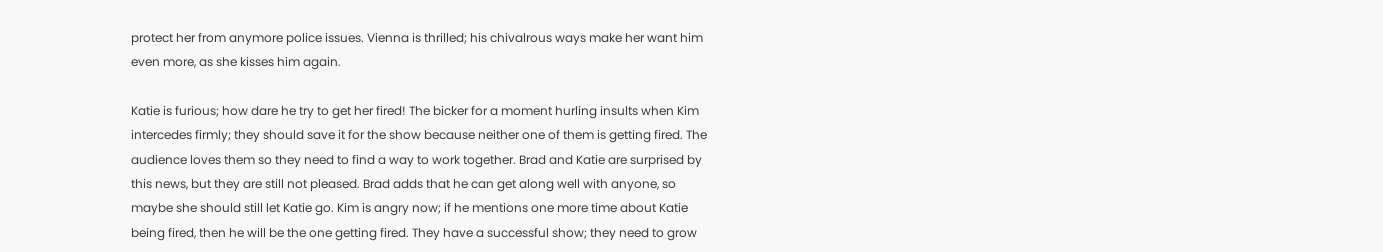protect her from anymore police issues. Vienna is thrilled; his chivalrous ways make her want him even more, as she kisses him again.

Katie is furious; how dare he try to get her fired! The bicker for a moment hurling insults when Kim intercedes firmly; they should save it for the show because neither one of them is getting fired. The audience loves them so they need to find a way to work together. Brad and Katie are surprised by this news, but they are still not pleased. Brad adds that he can get along well with anyone, so maybe she should still let Katie go. Kim is angry now; if he mentions one more time about Katie being fired, then he will be the one getting fired. They have a successful show; they need to grow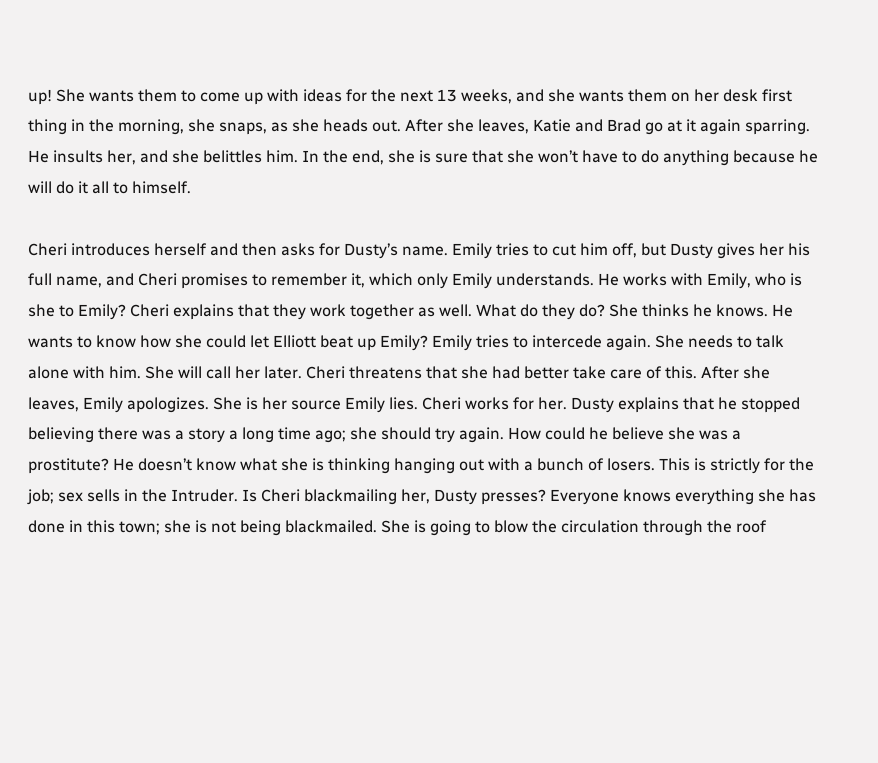up! She wants them to come up with ideas for the next 13 weeks, and she wants them on her desk first thing in the morning, she snaps, as she heads out. After she leaves, Katie and Brad go at it again sparring. He insults her, and she belittles him. In the end, she is sure that she won’t have to do anything because he will do it all to himself.

Cheri introduces herself and then asks for Dusty’s name. Emily tries to cut him off, but Dusty gives her his full name, and Cheri promises to remember it, which only Emily understands. He works with Emily, who is she to Emily? Cheri explains that they work together as well. What do they do? She thinks he knows. He wants to know how she could let Elliott beat up Emily? Emily tries to intercede again. She needs to talk alone with him. She will call her later. Cheri threatens that she had better take care of this. After she leaves, Emily apologizes. She is her source Emily lies. Cheri works for her. Dusty explains that he stopped believing there was a story a long time ago; she should try again. How could he believe she was a prostitute? He doesn’t know what she is thinking hanging out with a bunch of losers. This is strictly for the job; sex sells in the Intruder. Is Cheri blackmailing her, Dusty presses? Everyone knows everything she has done in this town; she is not being blackmailed. She is going to blow the circulation through the roof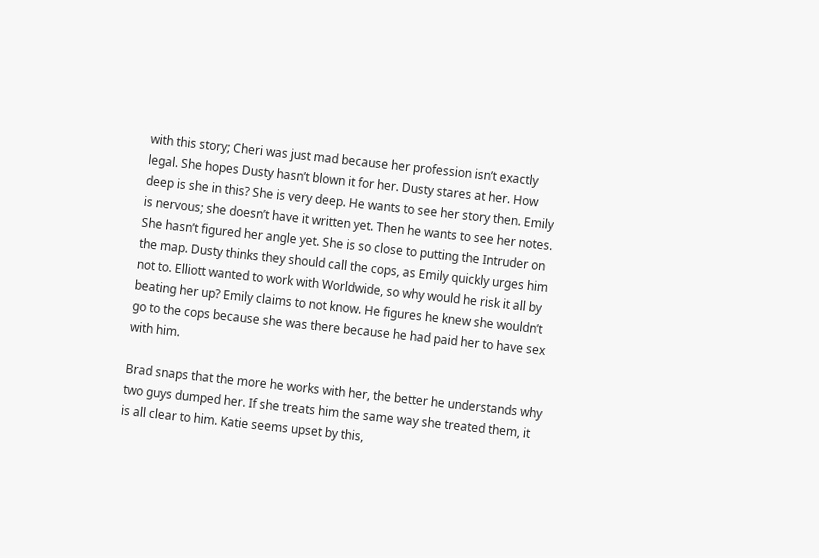with this story; Cheri was just mad because her profession isn’t exactly legal. She hopes Dusty hasn’t blown it for her. Dusty stares at her. How deep is she in this? She is very deep. He wants to see her story then. Emily is nervous; she doesn’t have it written yet. Then he wants to see her notes. She hasn’t figured her angle yet. She is so close to putting the Intruder on the map. Dusty thinks they should call the cops, as Emily quickly urges him not to. Elliott wanted to work with Worldwide, so why would he risk it all by beating her up? Emily claims to not know. He figures he knew she wouldn’t go to the cops because she was there because he had paid her to have sex with him.

Brad snaps that the more he works with her, the better he understands why two guys dumped her. If she treats him the same way she treated them, it is all clear to him. Katie seems upset by this,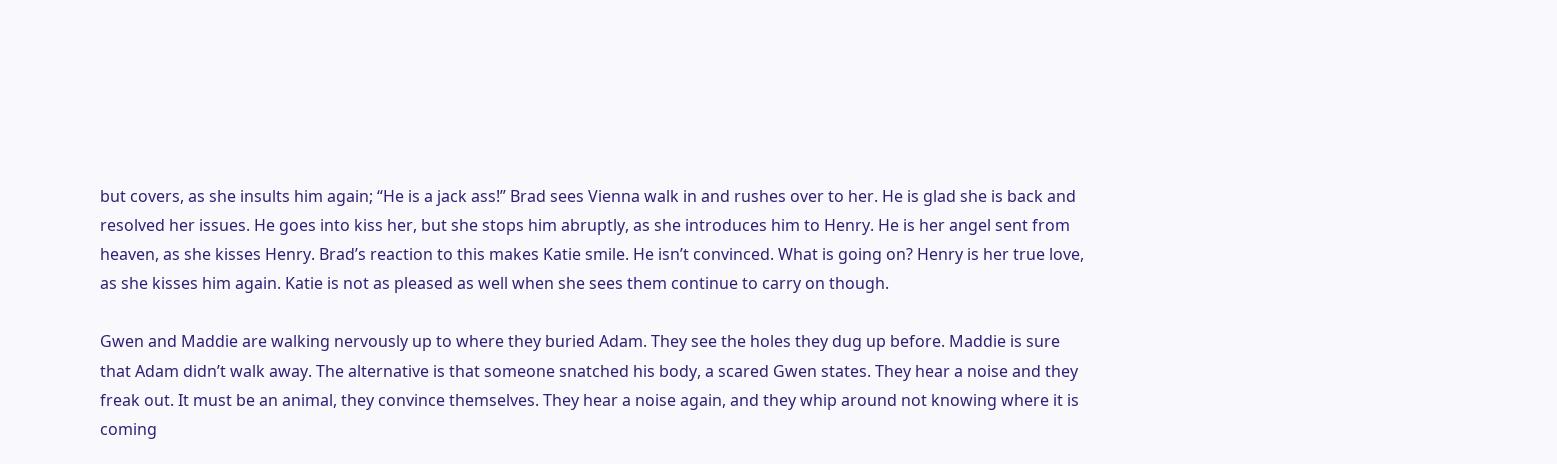but covers, as she insults him again; “He is a jack ass!” Brad sees Vienna walk in and rushes over to her. He is glad she is back and resolved her issues. He goes into kiss her, but she stops him abruptly, as she introduces him to Henry. He is her angel sent from heaven, as she kisses Henry. Brad’s reaction to this makes Katie smile. He isn’t convinced. What is going on? Henry is her true love, as she kisses him again. Katie is not as pleased as well when she sees them continue to carry on though.

Gwen and Maddie are walking nervously up to where they buried Adam. They see the holes they dug up before. Maddie is sure that Adam didn’t walk away. The alternative is that someone snatched his body, a scared Gwen states. They hear a noise and they freak out. It must be an animal, they convince themselves. They hear a noise again, and they whip around not knowing where it is coming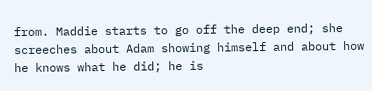from. Maddie starts to go off the deep end; she screeches about Adam showing himself and about how he knows what he did; he is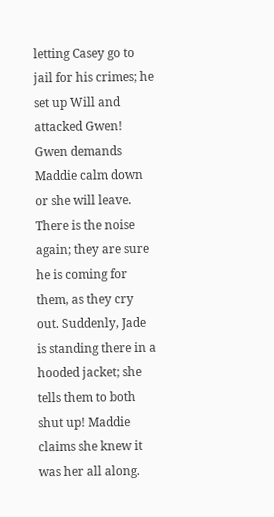letting Casey go to jail for his crimes; he set up Will and attacked Gwen! Gwen demands Maddie calm down or she will leave. There is the noise again; they are sure he is coming for them, as they cry out. Suddenly, Jade is standing there in a hooded jacket; she tells them to both shut up! Maddie claims she knew it was her all along.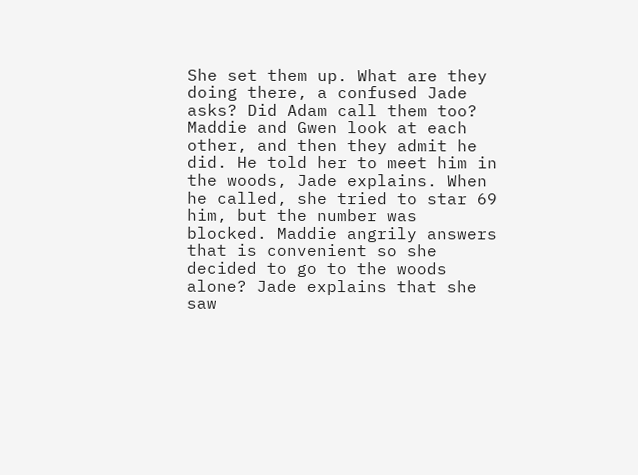She set them up. What are they doing there, a confused Jade asks? Did Adam call them too? Maddie and Gwen look at each other, and then they admit he did. He told her to meet him in the woods, Jade explains. When he called, she tried to star 69 him, but the number was blocked. Maddie angrily answers that is convenient so she decided to go to the woods alone? Jade explains that she saw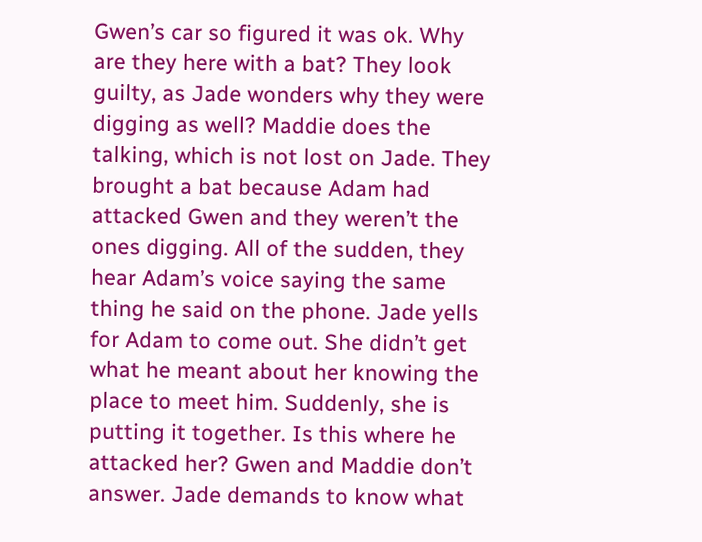Gwen’s car so figured it was ok. Why are they here with a bat? They look guilty, as Jade wonders why they were digging as well? Maddie does the talking, which is not lost on Jade. They brought a bat because Adam had attacked Gwen and they weren’t the ones digging. All of the sudden, they hear Adam’s voice saying the same thing he said on the phone. Jade yells for Adam to come out. She didn’t get what he meant about her knowing the place to meet him. Suddenly, she is putting it together. Is this where he attacked her? Gwen and Maddie don’t answer. Jade demands to know what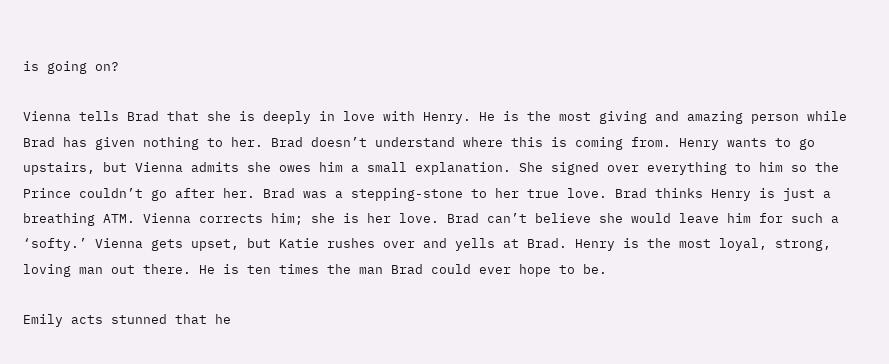is going on?

Vienna tells Brad that she is deeply in love with Henry. He is the most giving and amazing person while Brad has given nothing to her. Brad doesn’t understand where this is coming from. Henry wants to go upstairs, but Vienna admits she owes him a small explanation. She signed over everything to him so the Prince couldn’t go after her. Brad was a stepping-stone to her true love. Brad thinks Henry is just a breathing ATM. Vienna corrects him; she is her love. Brad can’t believe she would leave him for such a ‘softy.’ Vienna gets upset, but Katie rushes over and yells at Brad. Henry is the most loyal, strong, loving man out there. He is ten times the man Brad could ever hope to be.

Emily acts stunned that he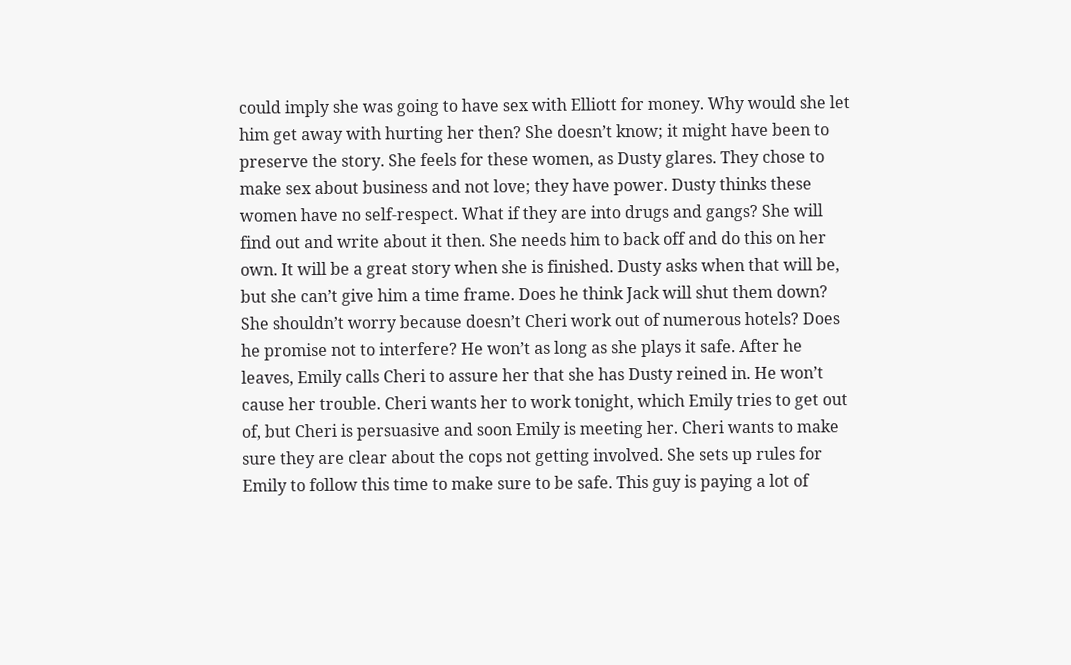could imply she was going to have sex with Elliott for money. Why would she let him get away with hurting her then? She doesn’t know; it might have been to preserve the story. She feels for these women, as Dusty glares. They chose to make sex about business and not love; they have power. Dusty thinks these women have no self-respect. What if they are into drugs and gangs? She will find out and write about it then. She needs him to back off and do this on her own. It will be a great story when she is finished. Dusty asks when that will be, but she can’t give him a time frame. Does he think Jack will shut them down? She shouldn’t worry because doesn’t Cheri work out of numerous hotels? Does he promise not to interfere? He won’t as long as she plays it safe. After he leaves, Emily calls Cheri to assure her that she has Dusty reined in. He won’t cause her trouble. Cheri wants her to work tonight, which Emily tries to get out of, but Cheri is persuasive and soon Emily is meeting her. Cheri wants to make sure they are clear about the cops not getting involved. She sets up rules for Emily to follow this time to make sure to be safe. This guy is paying a lot of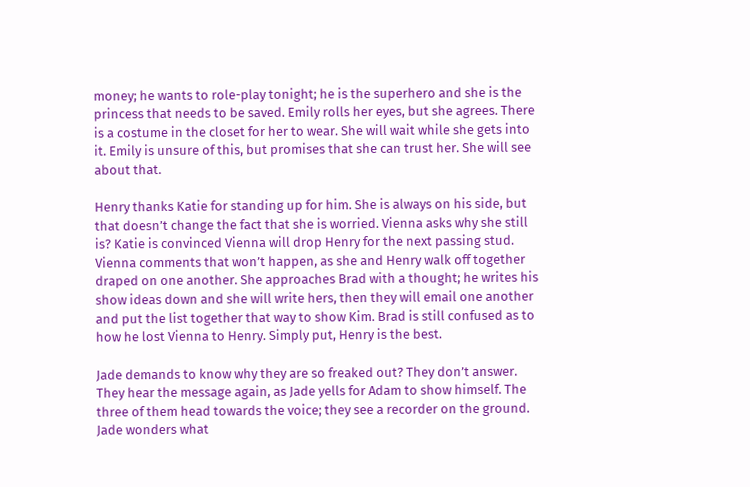money; he wants to role-play tonight; he is the superhero and she is the princess that needs to be saved. Emily rolls her eyes, but she agrees. There is a costume in the closet for her to wear. She will wait while she gets into it. Emily is unsure of this, but promises that she can trust her. She will see about that.

Henry thanks Katie for standing up for him. She is always on his side, but that doesn’t change the fact that she is worried. Vienna asks why she still is? Katie is convinced Vienna will drop Henry for the next passing stud. Vienna comments that won’t happen, as she and Henry walk off together draped on one another. She approaches Brad with a thought; he writes his show ideas down and she will write hers, then they will email one another and put the list together that way to show Kim. Brad is still confused as to how he lost Vienna to Henry. Simply put, Henry is the best.

Jade demands to know why they are so freaked out? They don’t answer. They hear the message again, as Jade yells for Adam to show himself. The three of them head towards the voice; they see a recorder on the ground. Jade wonders what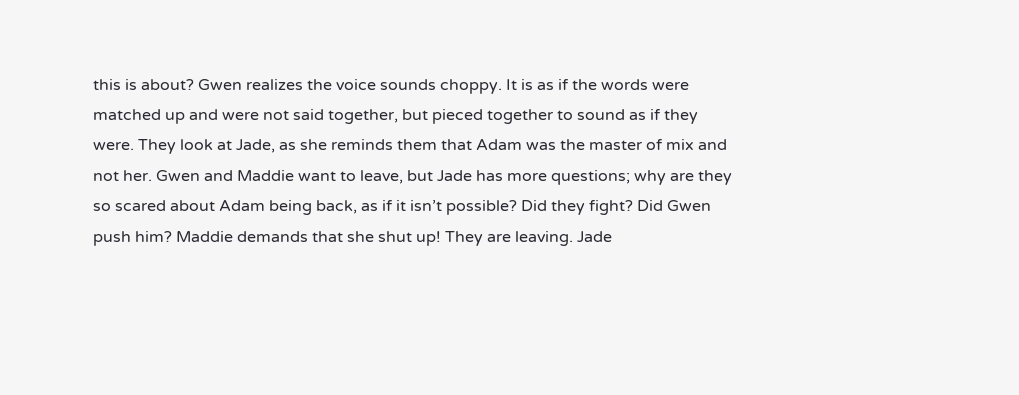this is about? Gwen realizes the voice sounds choppy. It is as if the words were matched up and were not said together, but pieced together to sound as if they were. They look at Jade, as she reminds them that Adam was the master of mix and not her. Gwen and Maddie want to leave, but Jade has more questions; why are they so scared about Adam being back, as if it isn’t possible? Did they fight? Did Gwen push him? Maddie demands that she shut up! They are leaving. Jade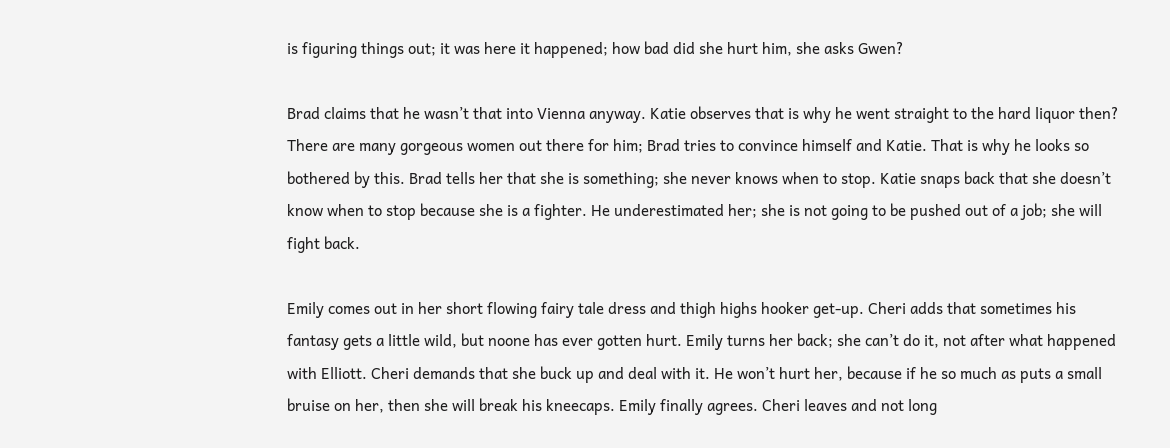is figuring things out; it was here it happened; how bad did she hurt him, she asks Gwen?

Brad claims that he wasn’t that into Vienna anyway. Katie observes that is why he went straight to the hard liquor then? There are many gorgeous women out there for him; Brad tries to convince himself and Katie. That is why he looks so bothered by this. Brad tells her that she is something; she never knows when to stop. Katie snaps back that she doesn’t know when to stop because she is a fighter. He underestimated her; she is not going to be pushed out of a job; she will fight back.

Emily comes out in her short flowing fairy tale dress and thigh highs hooker get-up. Cheri adds that sometimes his fantasy gets a little wild, but noone has ever gotten hurt. Emily turns her back; she can’t do it, not after what happened with Elliott. Cheri demands that she buck up and deal with it. He won’t hurt her, because if he so much as puts a small bruise on her, then she will break his kneecaps. Emily finally agrees. Cheri leaves and not long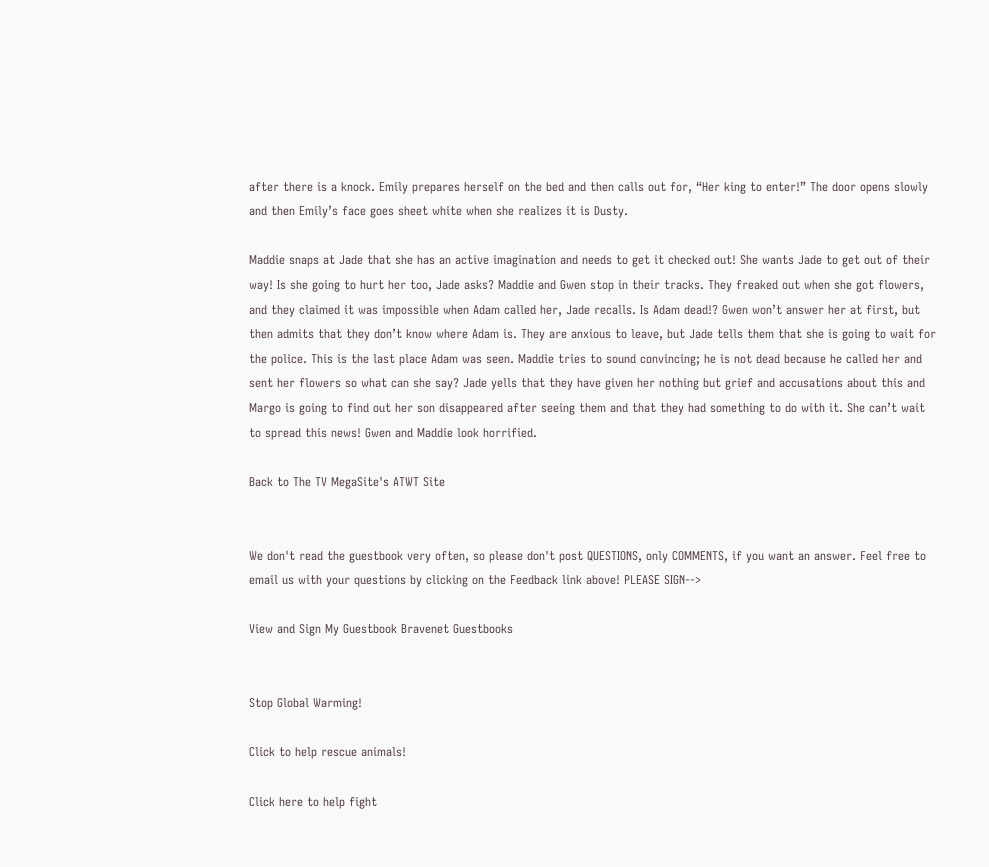after there is a knock. Emily prepares herself on the bed and then calls out for, “Her king to enter!” The door opens slowly and then Emily’s face goes sheet white when she realizes it is Dusty.

Maddie snaps at Jade that she has an active imagination and needs to get it checked out! She wants Jade to get out of their way! Is she going to hurt her too, Jade asks? Maddie and Gwen stop in their tracks. They freaked out when she got flowers, and they claimed it was impossible when Adam called her, Jade recalls. Is Adam dead!? Gwen won’t answer her at first, but then admits that they don’t know where Adam is. They are anxious to leave, but Jade tells them that she is going to wait for the police. This is the last place Adam was seen. Maddie tries to sound convincing; he is not dead because he called her and sent her flowers so what can she say? Jade yells that they have given her nothing but grief and accusations about this and Margo is going to find out her son disappeared after seeing them and that they had something to do with it. She can’t wait to spread this news! Gwen and Maddie look horrified.

Back to The TV MegaSite's ATWT Site


We don't read the guestbook very often, so please don't post QUESTIONS, only COMMENTS, if you want an answer. Feel free to email us with your questions by clicking on the Feedback link above! PLEASE SIGN-->

View and Sign My Guestbook Bravenet Guestbooks


Stop Global Warming!

Click to help rescue animals!

Click here to help fight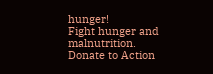hunger!
Fight hunger and malnutrition.
Donate to Action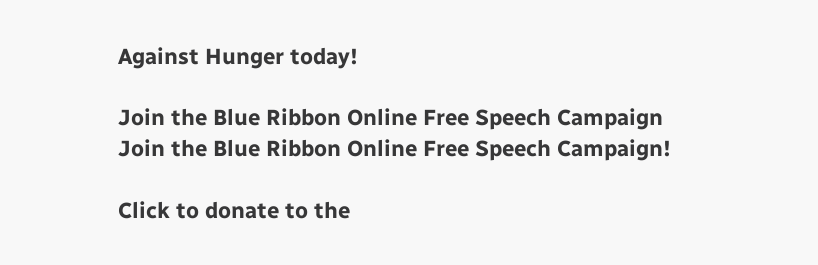Against Hunger today!

Join the Blue Ribbon Online Free Speech Campaign
Join the Blue Ribbon Online Free Speech Campaign!

Click to donate to the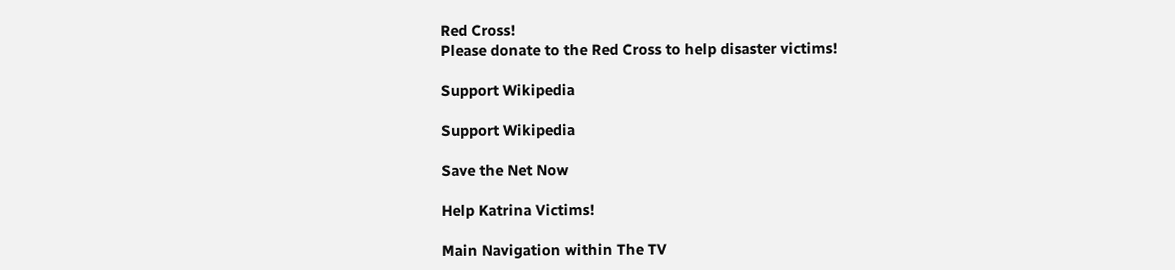Red Cross!
Please donate to the Red Cross to help disaster victims!

Support Wikipedia

Support Wikipedia

Save the Net Now

Help Katrina Victims!

Main Navigation within The TV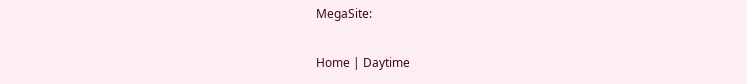MegaSite:

Home | Daytime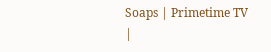Soaps | Primetime TV |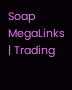Soap MegaLinks | Trading